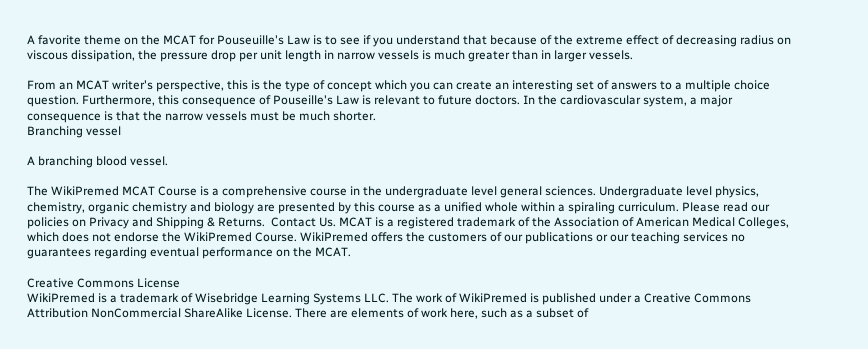A favorite theme on the MCAT for Pouseuille's Law is to see if you understand that because of the extreme effect of decreasing radius on viscous dissipation, the pressure drop per unit length in narrow vessels is much greater than in larger vessels.

From an MCAT writer's perspective, this is the type of concept which you can create an interesting set of answers to a multiple choice question. Furthermore, this consequence of Pouseille's Law is relevant to future doctors. In the cardiovascular system, a major consequence is that the narrow vessels must be much shorter.
Branching vessel

A branching blood vessel.

The WikiPremed MCAT Course is a comprehensive course in the undergraduate level general sciences. Undergraduate level physics, chemistry, organic chemistry and biology are presented by this course as a unified whole within a spiraling curriculum. Please read our policies on Privacy and Shipping & Returns.  Contact Us. MCAT is a registered trademark of the Association of American Medical Colleges, which does not endorse the WikiPremed Course. WikiPremed offers the customers of our publications or our teaching services no guarantees regarding eventual performance on the MCAT.

Creative Commons License
WikiPremed is a trademark of Wisebridge Learning Systems LLC. The work of WikiPremed is published under a Creative Commons Attribution NonCommercial ShareAlike License. There are elements of work here, such as a subset of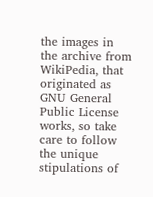the images in the archive from WikiPedia, that originated as GNU General Public License works, so take care to follow the unique stipulations of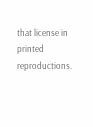that license in printed reproductions.